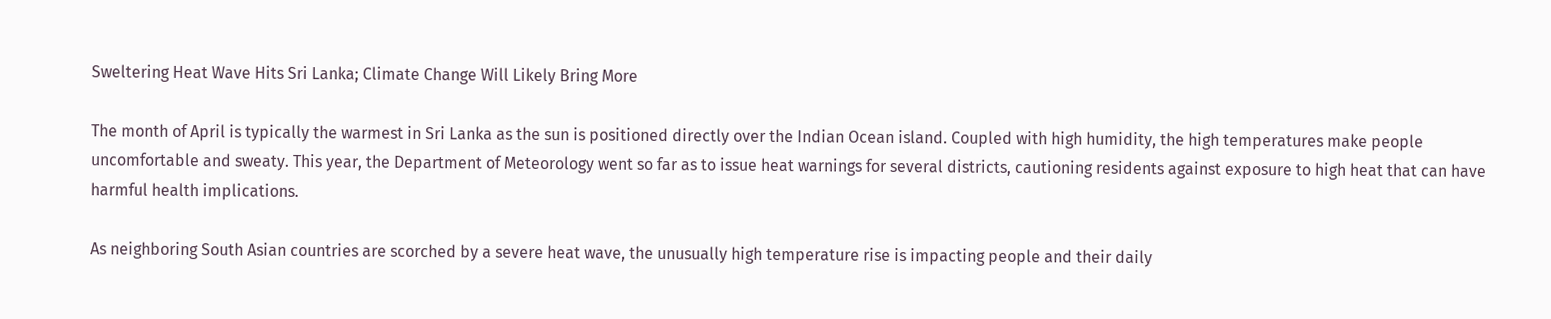Sweltering Heat Wave Hits Sri Lanka; Climate Change Will Likely Bring More

The month of April is typically the warmest in Sri Lanka as the sun is positioned directly over the Indian Ocean island. Coupled with high humidity, the high temperatures make people uncomfortable and sweaty. This year, the Department of Meteorology went so far as to issue heat warnings for several districts, cautioning residents against exposure to high heat that can have harmful health implications.

As neighboring South Asian countries are scorched by a severe heat wave, the unusually high temperature rise is impacting people and their daily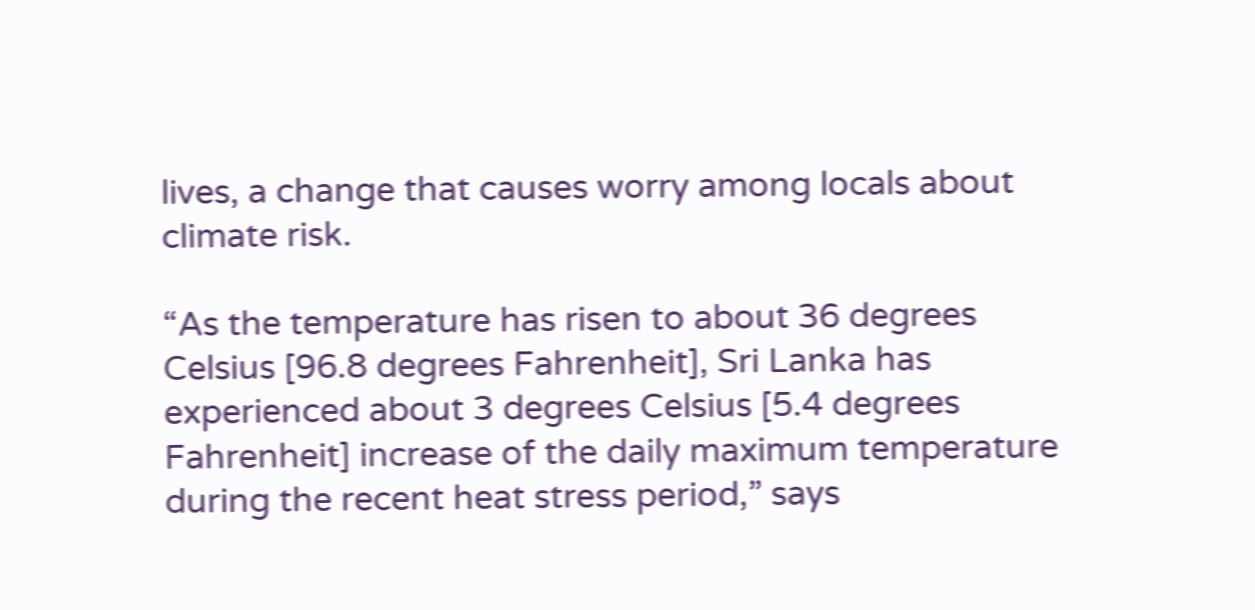lives, a change that causes worry among locals about climate risk.

“As the temperature has risen to about 36 degrees Celsius [96.8 degrees Fahrenheit], Sri Lanka has experienced about 3 degrees Celsius [5.4 degrees Fahrenheit] increase of the daily maximum temperature during the recent heat stress period,” says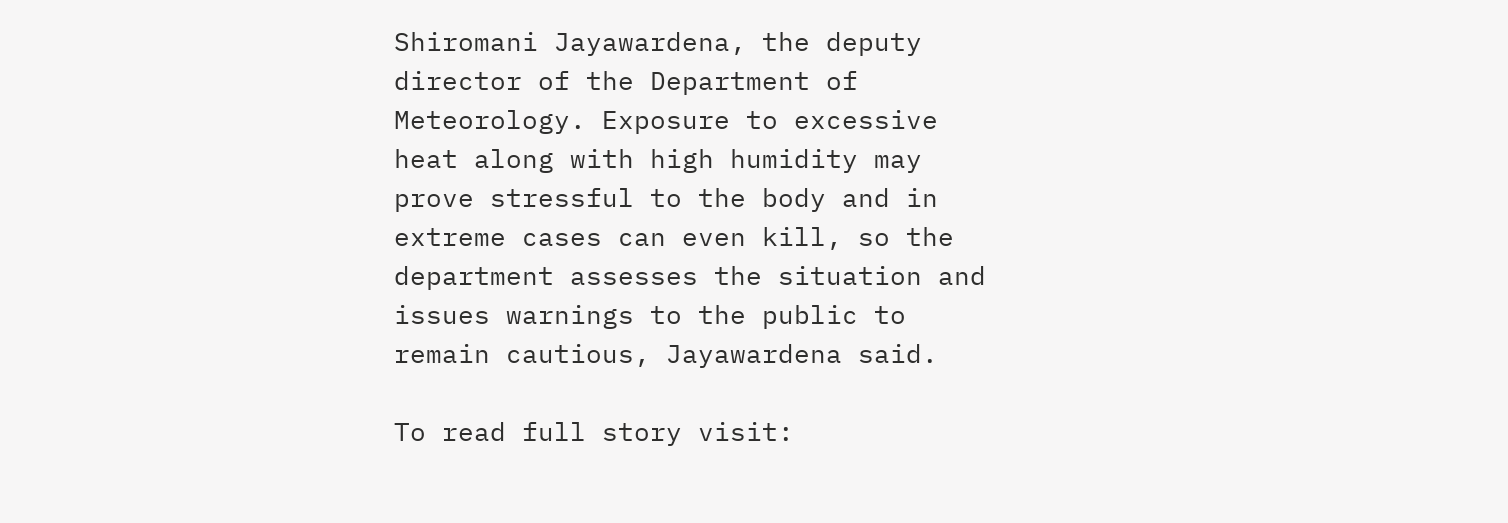Shiromani Jayawardena, the deputy director of the Department of Meteorology. Exposure to excessive heat along with high humidity may prove stressful to the body and in extreme cases can even kill, so the department assesses the situation and issues warnings to the public to remain cautious, Jayawardena said.

To read full story visit: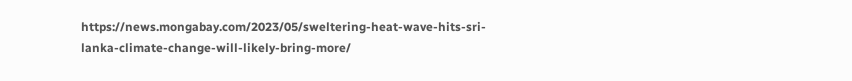https://news.mongabay.com/2023/05/sweltering-heat-wave-hits-sri-lanka-climate-change-will-likely-bring-more/